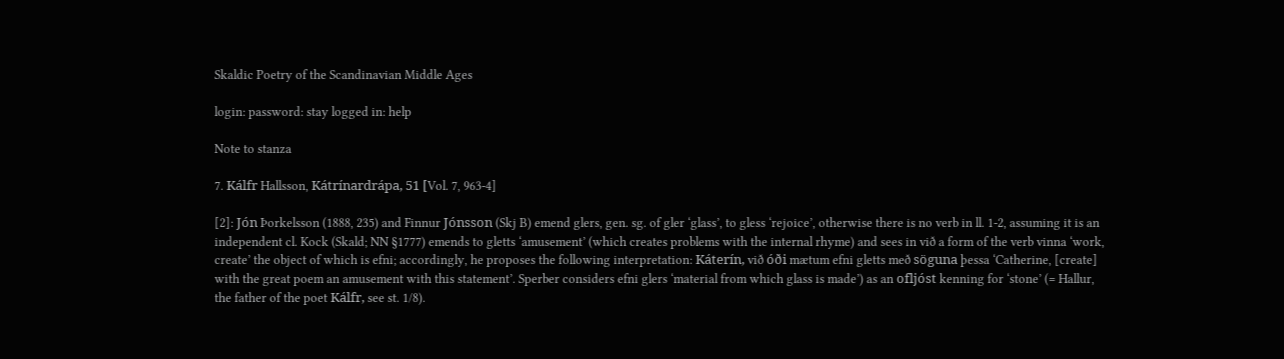Skaldic Poetry of the Scandinavian Middle Ages

login: password: stay logged in: help

Note to stanza

7. Kálfr Hallsson, Kátrínardrápa, 51 [Vol. 7, 963-4]

[2]: Jón Þorkelsson (1888, 235) and Finnur Jónsson (Skj B) emend glers, gen. sg. of gler ‘glass’, to gless ‘rejoice’, otherwise there is no verb in ll. 1-2, assuming it is an independent cl. Kock (Skald; NN §1777) emends to gletts ‘amusement’ (which creates problems with the internal rhyme) and sees in við a form of the verb vinna ‘work, create’ the object of which is efni; accordingly, he proposes the following interpretation: Káterín, við óði mætum efni gletts með söguna þessa ‘Catherine, [create] with the great poem an amusement with this statement’. Sperber considers efni glers ‘material from which glass is made’) as an ofljóst kenning for ‘stone’ (= Hallur, the father of the poet Kálfr, see st. 1/8).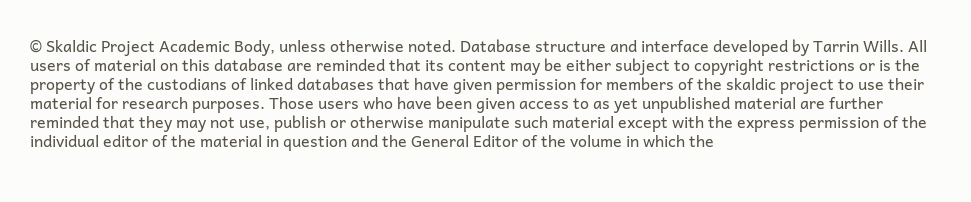© Skaldic Project Academic Body, unless otherwise noted. Database structure and interface developed by Tarrin Wills. All users of material on this database are reminded that its content may be either subject to copyright restrictions or is the property of the custodians of linked databases that have given permission for members of the skaldic project to use their material for research purposes. Those users who have been given access to as yet unpublished material are further reminded that they may not use, publish or otherwise manipulate such material except with the express permission of the individual editor of the material in question and the General Editor of the volume in which the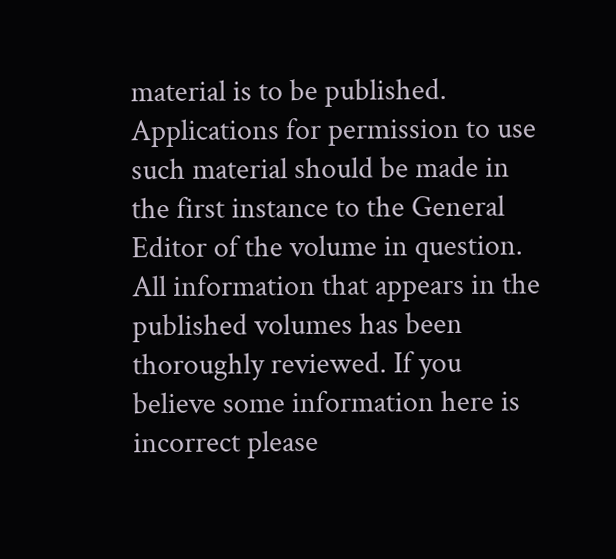material is to be published. Applications for permission to use such material should be made in the first instance to the General Editor of the volume in question. All information that appears in the published volumes has been thoroughly reviewed. If you believe some information here is incorrect please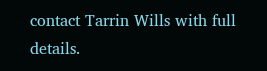contact Tarrin Wills with full details.